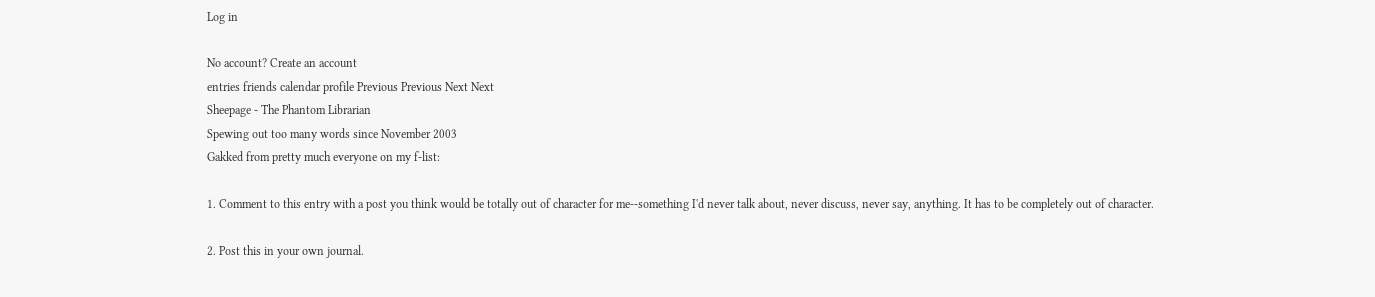Log in

No account? Create an account
entries friends calendar profile Previous Previous Next Next
Sheepage - The Phantom Librarian
Spewing out too many words since November 2003
Gakked from pretty much everyone on my f-list:

1. Comment to this entry with a post you think would be totally out of character for me--something I'd never talk about, never discuss, never say, anything. It has to be completely out of character.

2. Post this in your own journal.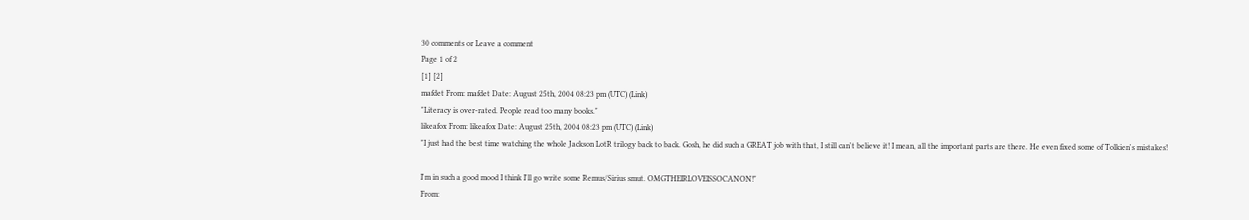30 comments or Leave a comment
Page 1 of 2
[1] [2]
mafdet From: mafdet Date: August 25th, 2004 08:23 pm (UTC) (Link)
"Literacy is over-rated. People read too many books."
likeafox From: likeafox Date: August 25th, 2004 08:23 pm (UTC) (Link)
"I just had the best time watching the whole Jackson LotR trilogy back to back. Gosh, he did such a GREAT job with that, I still can't believe it! I mean, all the important parts are there. He even fixed some of Tolkien's mistakes!

I'm in such a good mood I think I'll go write some Remus/Sirius smut. OMGTHEIRLOVEISSOCANON!"
From: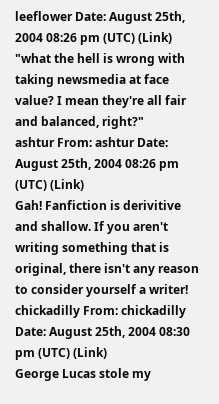leeflower Date: August 25th, 2004 08:26 pm (UTC) (Link)
"what the hell is wrong with taking newsmedia at face value? I mean they're all fair and balanced, right?"
ashtur From: ashtur Date: August 25th, 2004 08:26 pm (UTC) (Link)
Gah! Fanfiction is derivitive and shallow. If you aren't writing something that is original, there isn't any reason to consider yourself a writer!
chickadilly From: chickadilly Date: August 25th, 2004 08:30 pm (UTC) (Link)
George Lucas stole my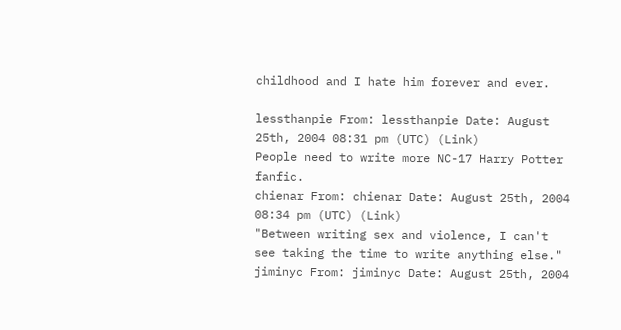childhood and I hate him forever and ever.

lessthanpie From: lessthanpie Date: August 25th, 2004 08:31 pm (UTC) (Link)
People need to write more NC-17 Harry Potter fanfic.
chienar From: chienar Date: August 25th, 2004 08:34 pm (UTC) (Link)
"Between writing sex and violence, I can't see taking the time to write anything else."
jiminyc From: jiminyc Date: August 25th, 2004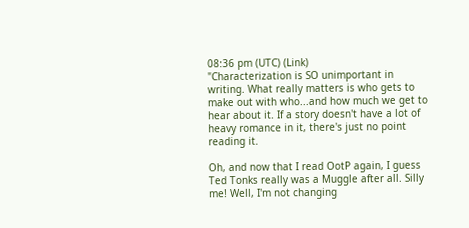08:36 pm (UTC) (Link)
"Characterization is SO unimportant in writing. What really matters is who gets to make out with who...and how much we get to hear about it. If a story doesn't have a lot of heavy romance in it, there's just no point reading it.

Oh, and now that I read OotP again, I guess Ted Tonks really was a Muggle after all. Silly me! Well, I'm not changing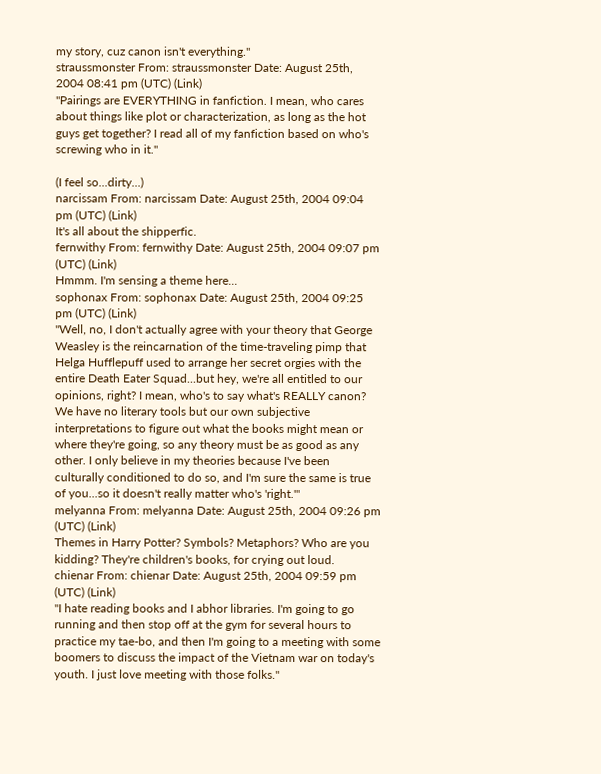my story, cuz canon isn't everything."
straussmonster From: straussmonster Date: August 25th, 2004 08:41 pm (UTC) (Link)
"Pairings are EVERYTHING in fanfiction. I mean, who cares about things like plot or characterization, as long as the hot guys get together? I read all of my fanfiction based on who's screwing who in it."

(I feel so...dirty...)
narcissam From: narcissam Date: August 25th, 2004 09:04 pm (UTC) (Link)
It's all about the shipperfic.
fernwithy From: fernwithy Date: August 25th, 2004 09:07 pm (UTC) (Link)
Hmmm. I'm sensing a theme here...
sophonax From: sophonax Date: August 25th, 2004 09:25 pm (UTC) (Link)
"Well, no, I don't actually agree with your theory that George Weasley is the reincarnation of the time-traveling pimp that Helga Hufflepuff used to arrange her secret orgies with the entire Death Eater Squad...but hey, we're all entitled to our opinions, right? I mean, who's to say what's REALLY canon? We have no literary tools but our own subjective interpretations to figure out what the books might mean or where they're going, so any theory must be as good as any other. I only believe in my theories because I've been culturally conditioned to do so, and I'm sure the same is true of you...so it doesn't really matter who's 'right.'"
melyanna From: melyanna Date: August 25th, 2004 09:26 pm (UTC) (Link)
Themes in Harry Potter? Symbols? Metaphors? Who are you kidding? They're children's books, for crying out loud.
chienar From: chienar Date: August 25th, 2004 09:59 pm (UTC) (Link)
"I hate reading books and I abhor libraries. I'm going to go running and then stop off at the gym for several hours to practice my tae-bo, and then I'm going to a meeting with some boomers to discuss the impact of the Vietnam war on today's youth. I just love meeting with those folks."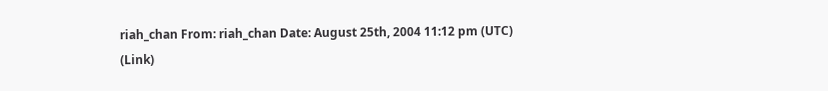riah_chan From: riah_chan Date: August 25th, 2004 11:12 pm (UTC) (Link)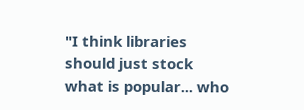"I think libraries should just stock what is popular... who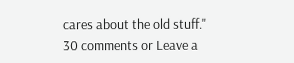cares about the old stuff."
30 comments or Leave a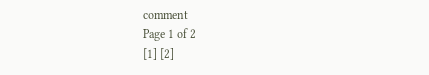comment
Page 1 of 2
[1] [2]